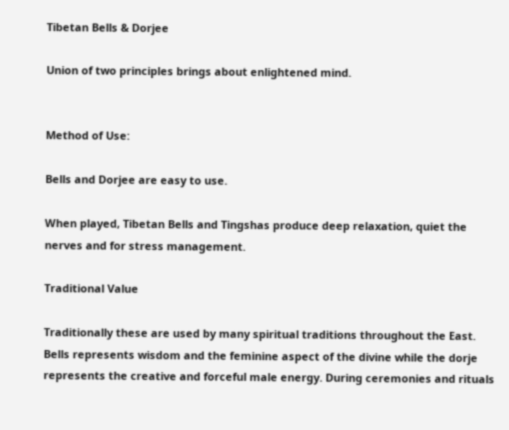Tibetan Bells & Dorjee

Union of two principles brings about enlightened mind.


Method of Use:

Bells and Dorjee are easy to use.

When played, Tibetan Bells and Tingshas produce deep relaxation, quiet the nerves and for stress management.

Traditional Value

Traditionally these are used by many spiritual traditions throughout the East. Bells represents wisdom and the feminine aspect of the divine while the dorje represents the creative and forceful male energy. During ceremonies and rituals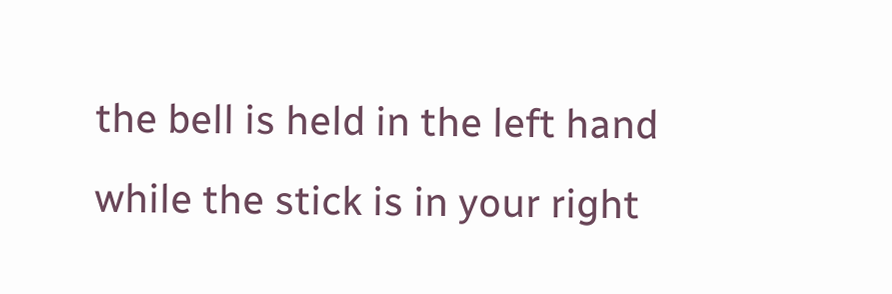the bell is held in the left hand while the stick is in your right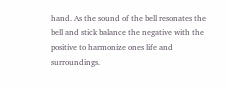hand. As the sound of the bell resonates the bell and stick balance the negative with the positive to harmonize ones life and surroundings.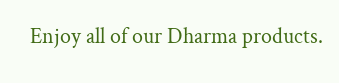Enjoy all of our Dharma products.